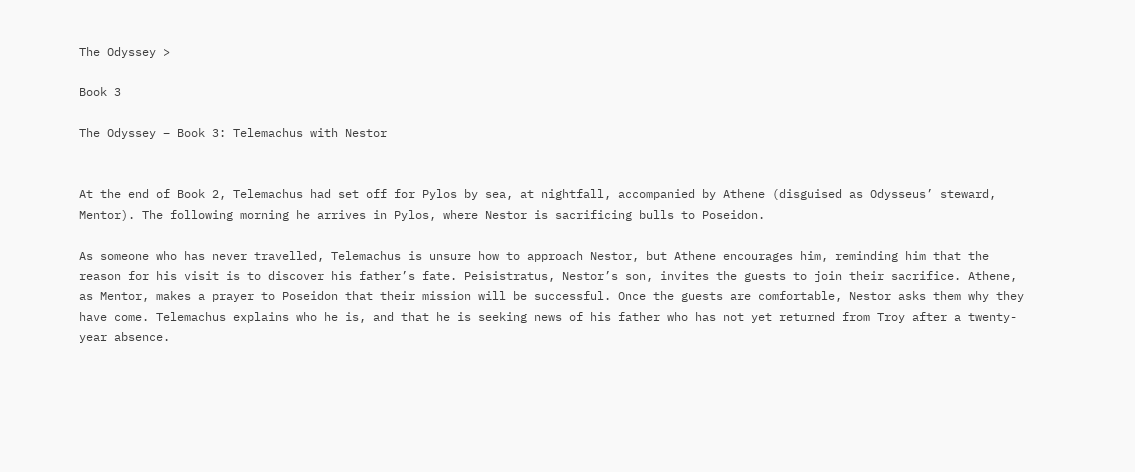The Odyssey >

Book 3

The Odyssey – Book 3: Telemachus with Nestor


At the end of Book 2, Telemachus had set off for Pylos by sea, at nightfall, accompanied by Athene (disguised as Odysseus’ steward, Mentor). The following morning he arrives in Pylos, where Nestor is sacrificing bulls to Poseidon.

As someone who has never travelled, Telemachus is unsure how to approach Nestor, but Athene encourages him, reminding him that the reason for his visit is to discover his father’s fate. Peisistratus, Nestor’s son, invites the guests to join their sacrifice. Athene, as Mentor, makes a prayer to Poseidon that their mission will be successful. Once the guests are comfortable, Nestor asks them why they have come. Telemachus explains who he is, and that he is seeking news of his father who has not yet returned from Troy after a twenty-year absence.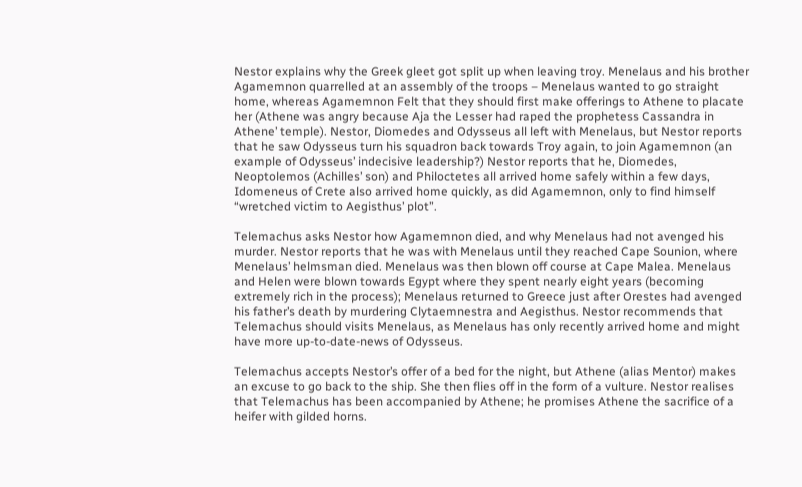Nestor explains why the Greek gleet got split up when leaving troy. Menelaus and his brother Agamemnon quarrelled at an assembly of the troops – Menelaus wanted to go straight home, whereas Agamemnon Felt that they should first make offerings to Athene to placate her (Athene was angry because Aja the Lesser had raped the prophetess Cassandra in Athene’ temple). Nestor, Diomedes and Odysseus all left with Menelaus, but Nestor reports that he saw Odysseus turn his squadron back towards Troy again, to join Agamemnon (an example of Odysseus’ indecisive leadership?) Nestor reports that he, Diomedes, Neoptolemos (Achilles’ son) and Philoctetes all arrived home safely within a few days, Idomeneus of Crete also arrived home quickly, as did Agamemnon, only to find himself “wretched victim to Aegisthus’ plot”.

Telemachus asks Nestor how Agamemnon died, and why Menelaus had not avenged his murder. Nestor reports that he was with Menelaus until they reached Cape Sounion, where Menelaus’ helmsman died. Menelaus was then blown off course at Cape Malea. Menelaus and Helen were blown towards Egypt where they spent nearly eight years (becoming extremely rich in the process); Menelaus returned to Greece just after Orestes had avenged his father’s death by murdering Clytaemnestra and Aegisthus. Nestor recommends that Telemachus should visits Menelaus, as Menelaus has only recently arrived home and might have more up-to-date-news of Odysseus.

Telemachus accepts Nestor’s offer of a bed for the night, but Athene (alias Mentor) makes an excuse to go back to the ship. She then flies off in the form of a vulture. Nestor realises that Telemachus has been accompanied by Athene; he promises Athene the sacrifice of a heifer with gilded horns.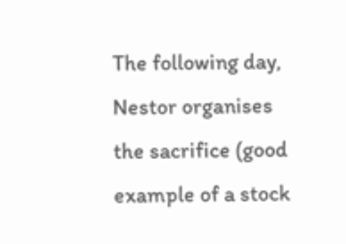The following day, Nestor organises the sacrifice (good example of a stock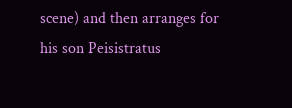scene) and then arranges for his son Peisistratus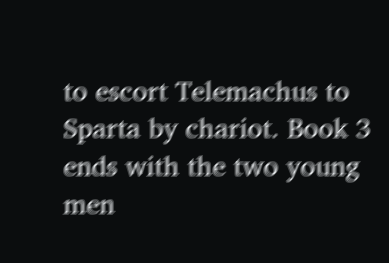to escort Telemachus to Sparta by chariot. Book 3 ends with the two young men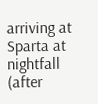arriving at Sparta at nightfall (after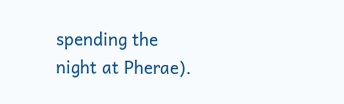spending the night at Pherae).